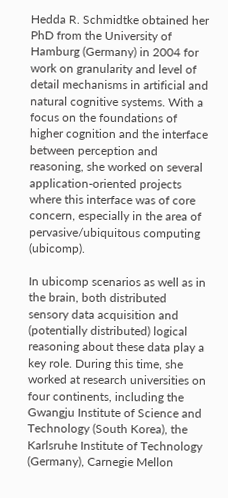Hedda R. Schmidtke obtained her PhD from the University of Hamburg (Germany) in 2004 for work on granularity and level of detail mechanisms in artificial and natural cognitive systems. With a focus on the foundations of higher cognition and the interface between perception and reasoning, she worked on several application-oriented projects where this interface was of core concern, especially in the area of pervasive/ubiquitous computing (ubicomp).

In ubicomp scenarios as well as in the brain, both distributed sensory data acquisition and (potentially distributed) logical reasoning about these data play a key role. During this time, she worked at research universities on four continents, including the Gwangju Institute of Science and Technology (South Korea), the Karlsruhe Institute of Technology (Germany), Carnegie Mellon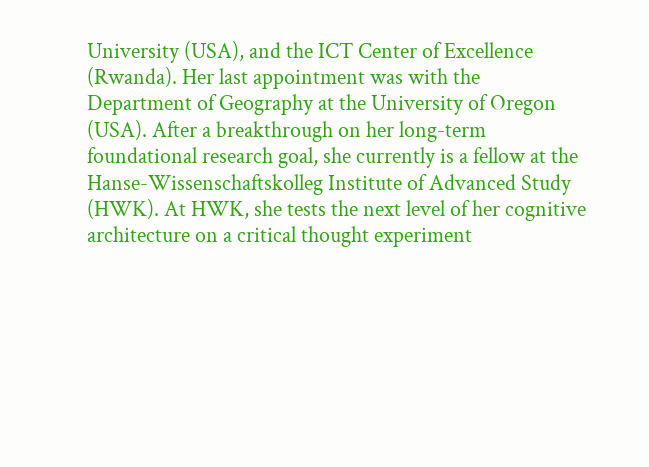University (USA), and the ICT Center of Excellence (Rwanda). Her last appointment was with the Department of Geography at the University of Oregon (USA). After a breakthrough on her long-term foundational research goal, she currently is a fellow at the Hanse-Wissenschaftskolleg Institute of Advanced Study (HWK). At HWK, she tests the next level of her cognitive architecture on a critical thought experiment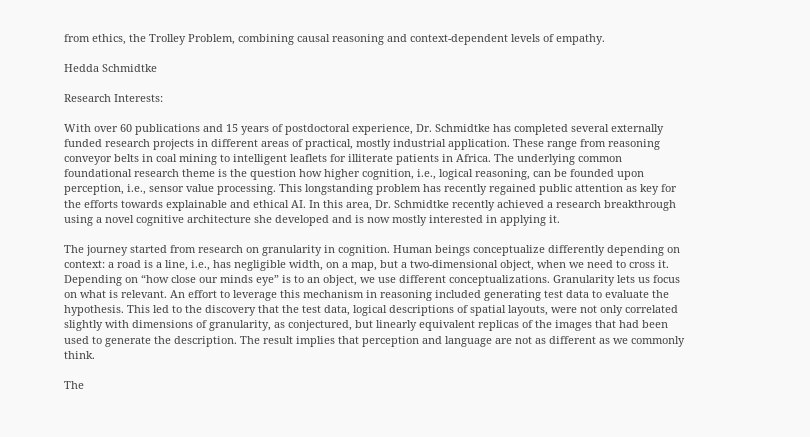from ethics, the Trolley Problem, combining causal reasoning and context-dependent levels of empathy.

Hedda Schmidtke

Research Interests:

With over 60 publications and 15 years of postdoctoral experience, Dr. Schmidtke has completed several externally funded research projects in different areas of practical, mostly industrial application. These range from reasoning conveyor belts in coal mining to intelligent leaflets for illiterate patients in Africa. The underlying common foundational research theme is the question how higher cognition, i.e., logical reasoning, can be founded upon perception, i.e., sensor value processing. This longstanding problem has recently regained public attention as key for the efforts towards explainable and ethical AI. In this area, Dr. Schmidtke recently achieved a research breakthrough using a novel cognitive architecture she developed and is now mostly interested in applying it.

The journey started from research on granularity in cognition. Human beings conceptualize differently depending on context: a road is a line, i.e., has negligible width, on a map, but a two-dimensional object, when we need to cross it. Depending on “how close our minds eye” is to an object, we use different conceptualizations. Granularity lets us focus on what is relevant. An effort to leverage this mechanism in reasoning included generating test data to evaluate the hypothesis. This led to the discovery that the test data, logical descriptions of spatial layouts, were not only correlated slightly with dimensions of granularity, as conjectured, but linearly equivalent replicas of the images that had been used to generate the description. The result implies that perception and language are not as different as we commonly think.

The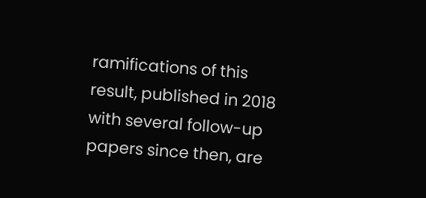ramifications of this result, published in 2018 with several follow-up papers since then, are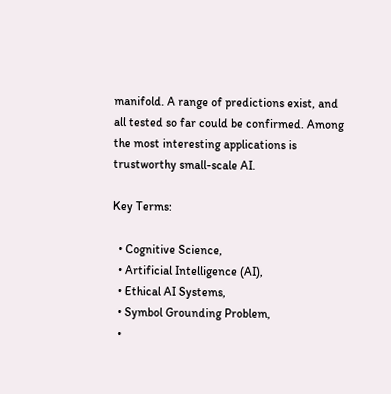manifold. A range of predictions exist, and all tested so far could be confirmed. Among the most interesting applications is trustworthy small-scale AI.

Key Terms:

  • Cognitive Science,
  • Artificial Intelligence (AI),
  • Ethical AI Systems,
  • Symbol Grounding Problem,
  •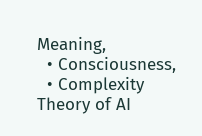Meaning,
  • Consciousness,
  • Complexity Theory of AI